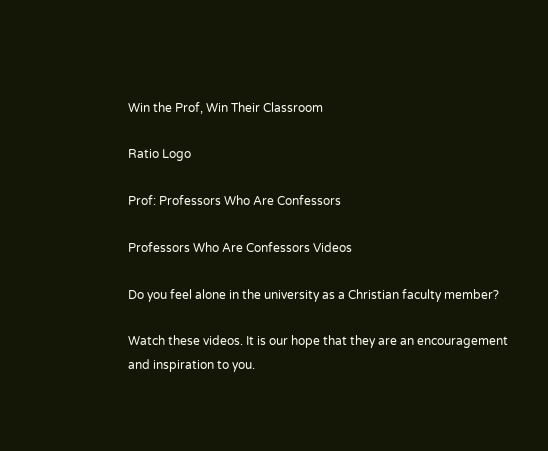Win the Prof, Win Their Classroom

Ratio Logo

Prof: Professors Who Are Confessors

Professors Who Are Confessors Videos

Do you feel alone in the university as a Christian faculty member?

Watch these videos. It is our hope that they are an encouragement and inspiration to you.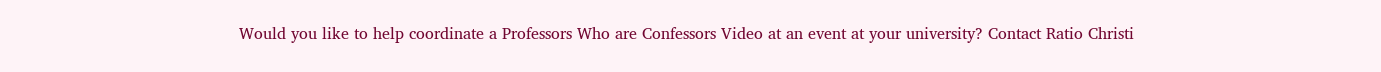Would you like to help coordinate a Professors Who are Confessors Video at an event at your university? Contact Ratio Christi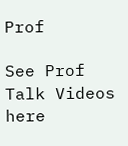Prof

See Prof Talk Videos here